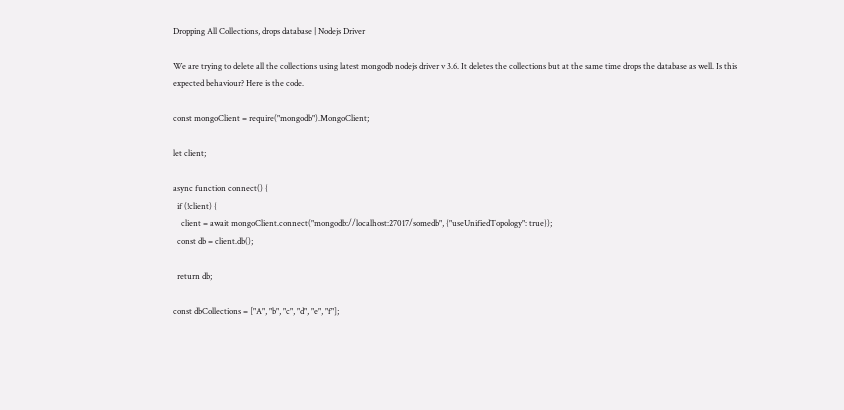Dropping All Collections, drops database | Nodejs Driver

We are trying to delete all the collections using latest mongodb nodejs driver v 3.6. It deletes the collections but at the same time drops the database as well. Is this expected behaviour? Here is the code.

const mongoClient = require("mongodb").MongoClient;

let client;

async function connect() {
  if (!client) {
    client = await mongoClient.connect("mongodb://localhost:27017/somedb", {"useUnifiedTopology": true});
  const db = client.db();

  return db;

const dbCollections = ["A", "b", "c", "d", "e", "f"];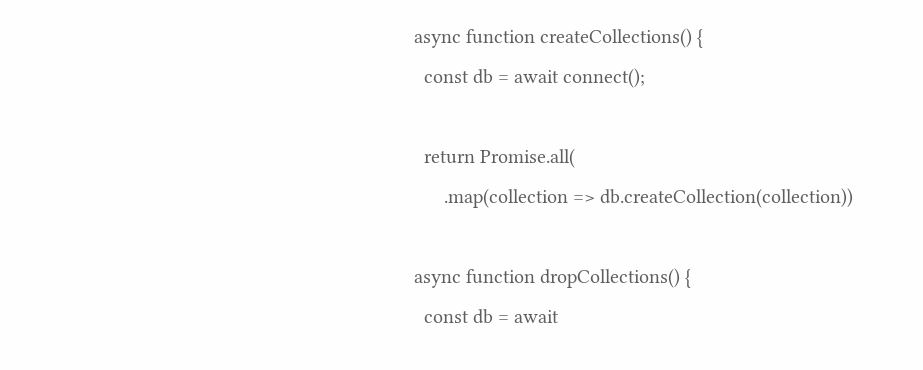async function createCollections() {
  const db = await connect();

  return Promise.all(
      .map(collection => db.createCollection(collection))

async function dropCollections() {
  const db = await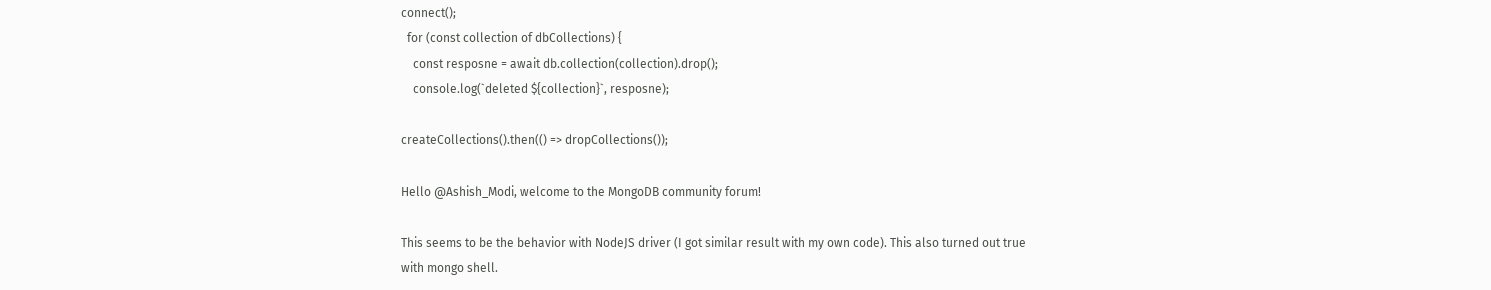connect();
  for (const collection of dbCollections) {
    const resposne = await db.collection(collection).drop();
    console.log(`deleted ${collection}`, resposne);

createCollections().then(() => dropCollections());

Hello @Ashish_Modi, welcome to the MongoDB community forum!

This seems to be the behavior with NodeJS driver (I got similar result with my own code). This also turned out true with mongo shell.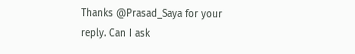Thanks @Prasad_Saya for your reply. Can I ask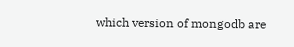which version of mongodb are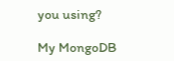you using?

My MongoDB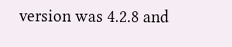version was 4.2.8 and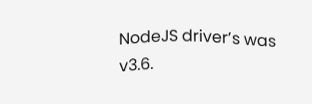NodeJS driver’s was v3.6.